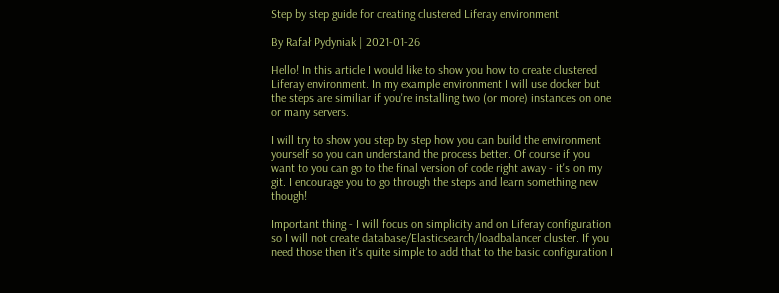Step by step guide for creating clustered Liferay environment

By Rafał Pydyniak | 2021-01-26

Hello! In this article I would like to show you how to create clustered Liferay environment. In my example environment I will use docker but the steps are similiar if you're installing two (or more) instances on one or many servers.

I will try to show you step by step how you can build the environment yourself so you can understand the process better. Of course if you want to you can go to the final version of code right away - it's on my git. I encourage you to go through the steps and learn something new though!

Important thing - I will focus on simplicity and on Liferay configuration so I will not create database/Elasticsearch/loadbalancer cluster. If you need those then it's quite simple to add that to the basic configuration I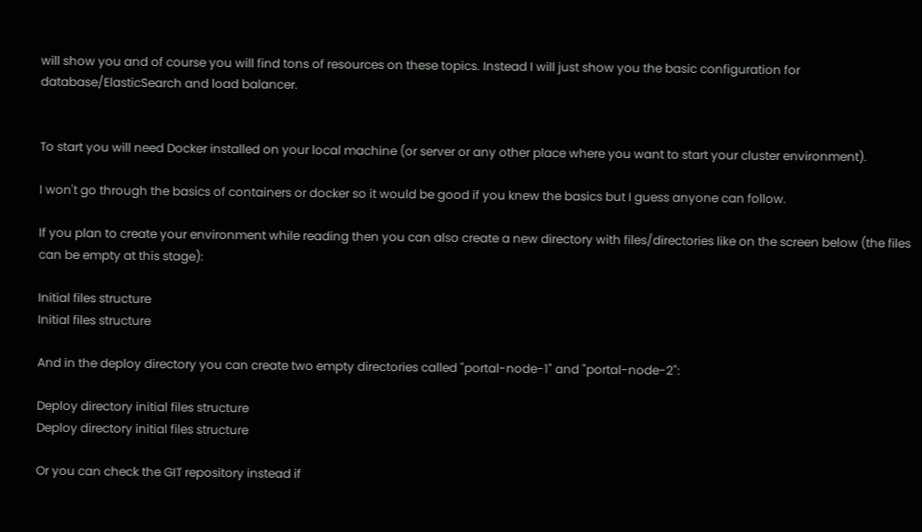will show you and of course you will find tons of resources on these topics. Instead I will just show you the basic configuration for database/ElasticSearch and load balancer.


To start you will need Docker installed on your local machine (or server or any other place where you want to start your cluster environment).

I won't go through the basics of containers or docker so it would be good if you knew the basics but I guess anyone can follow.

If you plan to create your environment while reading then you can also create a new directory with files/directories like on the screen below (the files can be empty at this stage):

Initial files structure
Initial files structure

And in the deploy directory you can create two empty directories called "portal-node-1" and "portal-node-2":

Deploy directory initial files structure
Deploy directory initial files structure

Or you can check the GIT repository instead if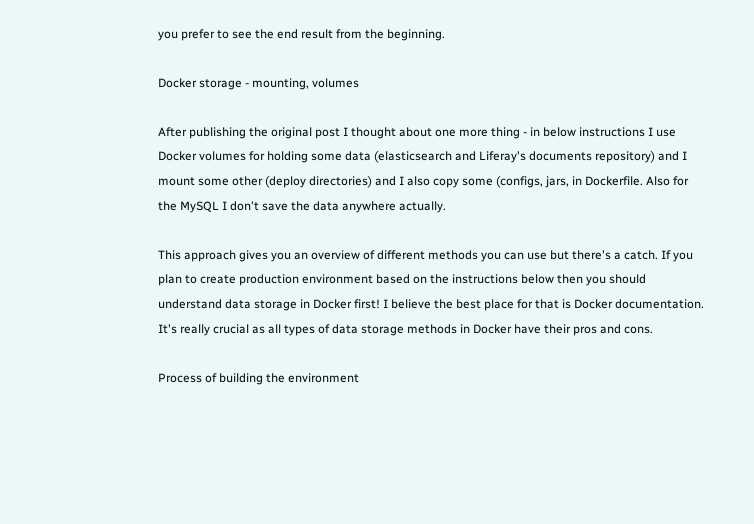you prefer to see the end result from the beginning.

Docker storage - mounting, volumes

After publishing the original post I thought about one more thing - in below instructions I use Docker volumes for holding some data (elasticsearch and Liferay's documents repository) and I mount some other (deploy directories) and I also copy some (configs, jars, in Dockerfile. Also for the MySQL I don't save the data anywhere actually.

This approach gives you an overview of different methods you can use but there's a catch. If you plan to create production environment based on the instructions below then you should understand data storage in Docker first! I believe the best place for that is Docker documentation. It's really crucial as all types of data storage methods in Docker have their pros and cons.

Process of building the environment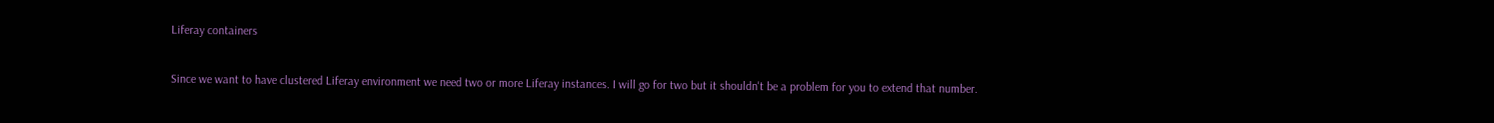Liferay containers

Since we want to have clustered Liferay environment we need two or more Liferay instances. I will go for two but it shouldn't be a problem for you to extend that number.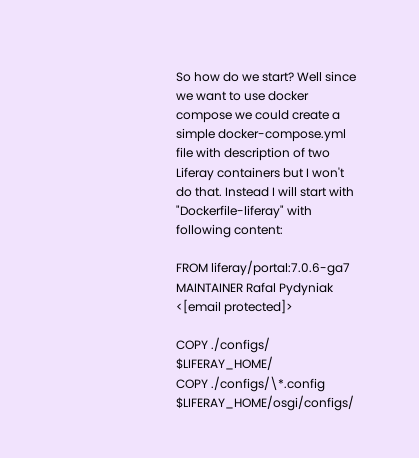So how do we start? Well since we want to use docker compose we could create a simple docker-compose.yml file with description of two Liferay containers but I won't do that. Instead I will start with "Dockerfile-liferay" with following content:

FROM liferay/portal:7.0.6-ga7
MAINTAINER Rafal Pydyniak <[email protected]>

COPY ./configs/ $LIFERAY_HOME/
COPY ./configs/\*.config $LIFERAY_HOME/osgi/configs/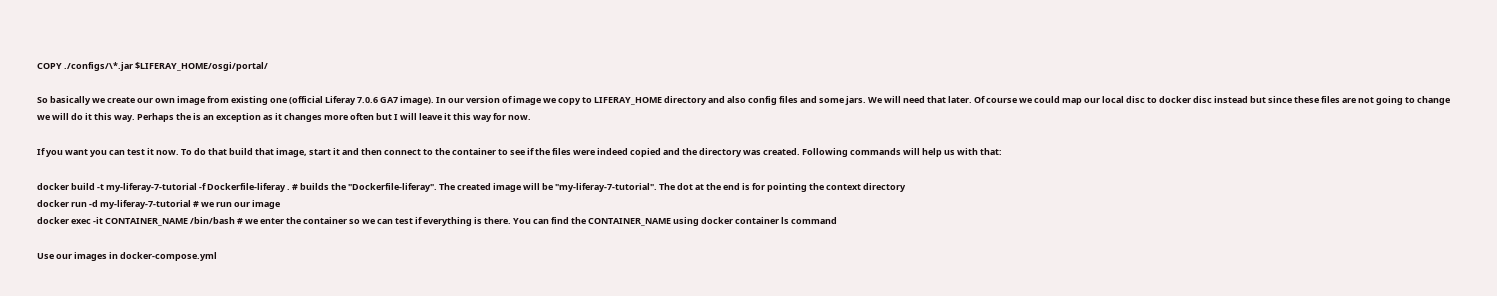COPY ./configs/\*.jar $LIFERAY_HOME/osgi/portal/

So basically we create our own image from existing one (official Liferay 7.0.6 GA7 image). In our version of image we copy to LIFERAY_HOME directory and also config files and some jars. We will need that later. Of course we could map our local disc to docker disc instead but since these files are not going to change we will do it this way. Perhaps the is an exception as it changes more often but I will leave it this way for now.

If you want you can test it now. To do that build that image, start it and then connect to the container to see if the files were indeed copied and the directory was created. Following commands will help us with that:

docker build -t my-liferay-7-tutorial -f Dockerfile-liferay . # builds the "Dockerfile-liferay". The created image will be "my-liferay-7-tutorial". The dot at the end is for pointing the context directory
docker run -d my-liferay-7-tutorial # we run our image
docker exec -it CONTAINER_NAME /bin/bash # we enter the container so we can test if everything is there. You can find the CONTAINER_NAME using docker container ls command

Use our images in docker-compose.yml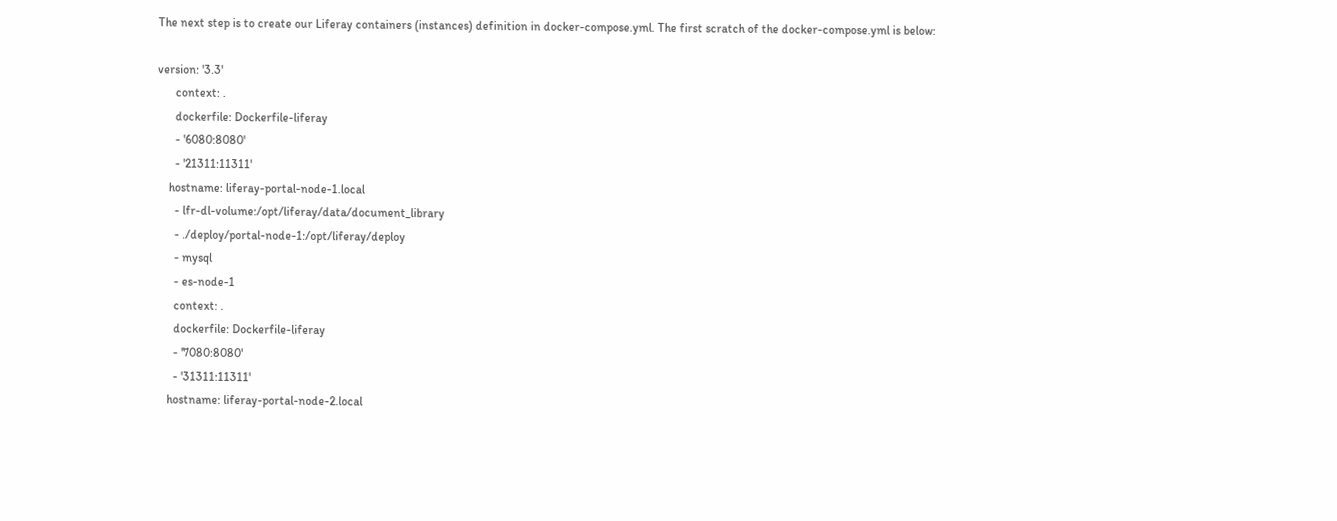The next step is to create our Liferay containers (instances) definition in docker-compose.yml. The first scratch of the docker-compose.yml is below:

version: '3.3'
      context: .
      dockerfile: Dockerfile-liferay
      - '6080:8080'
      - '21311:11311'
    hostname: liferay-portal-node-1.local
      - lfr-dl-volume:/opt/liferay/data/document_library
      - ./deploy/portal-node-1:/opt/liferay/deploy
      - mysql
      - es-node-1
      context: .
      dockerfile: Dockerfile-liferay
      - '7080:8080'
      - '31311:11311'
    hostname: liferay-portal-node-2.local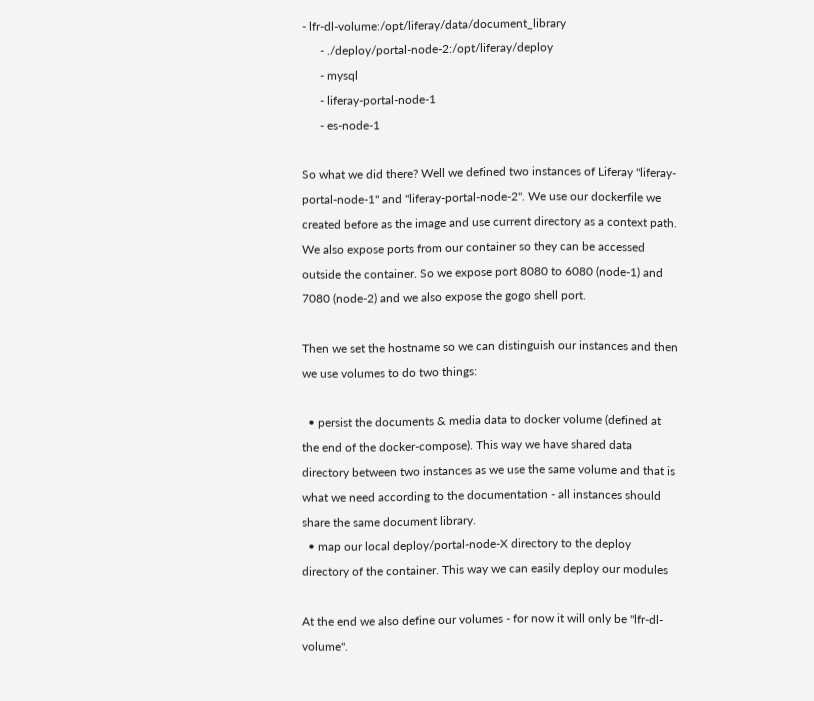- lfr-dl-volume:/opt/liferay/data/document_library
      - ./deploy/portal-node-2:/opt/liferay/deploy
      - mysql
      - liferay-portal-node-1
      - es-node-1

So what we did there? Well we defined two instances of Liferay "liferay-portal-node-1" and "liferay-portal-node-2". We use our dockerfile we created before as the image and use current directory as a context path. We also expose ports from our container so they can be accessed outside the container. So we expose port 8080 to 6080 (node-1) and 7080 (node-2) and we also expose the gogo shell port.

Then we set the hostname so we can distinguish our instances and then we use volumes to do two things:

  • persist the documents & media data to docker volume (defined at the end of the docker-compose). This way we have shared data directory between two instances as we use the same volume and that is what we need according to the documentation - all instances should share the same document library.
  • map our local deploy/portal-node-X directory to the deploy directory of the container. This way we can easily deploy our modules

At the end we also define our volumes - for now it will only be "lfr-dl-volume".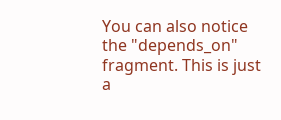You can also notice the "depends_on" fragment. This is just a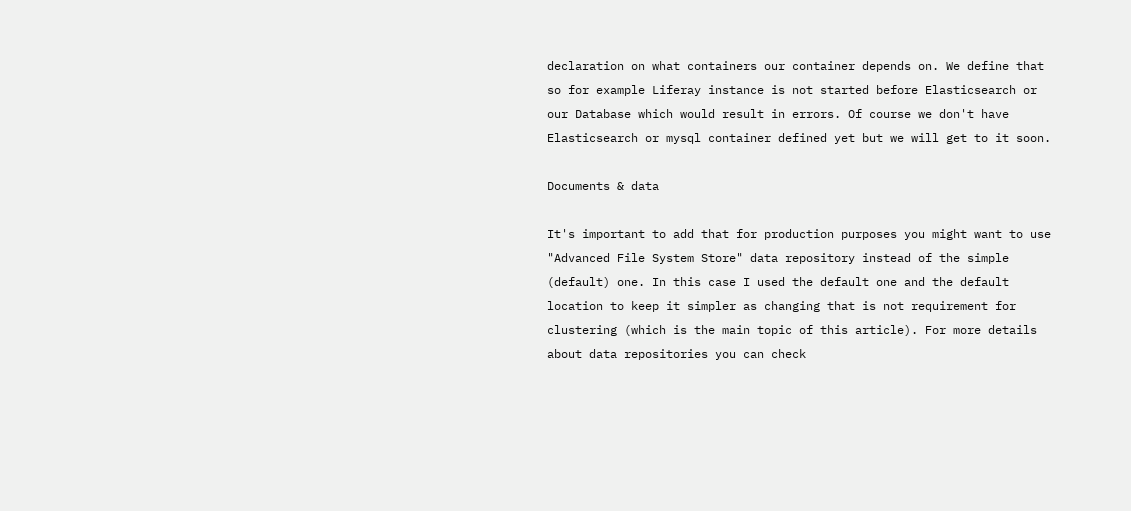declaration on what containers our container depends on. We define that so for example Liferay instance is not started before Elasticsearch or our Database which would result in errors. Of course we don't have Elasticsearch or mysql container defined yet but we will get to it soon.

Documents & data

It's important to add that for production purposes you might want to use "Advanced File System Store" data repository instead of the simple (default) one. In this case I used the default one and the default location to keep it simpler as changing that is not requirement for clustering (which is the main topic of this article). For more details about data repositories you can check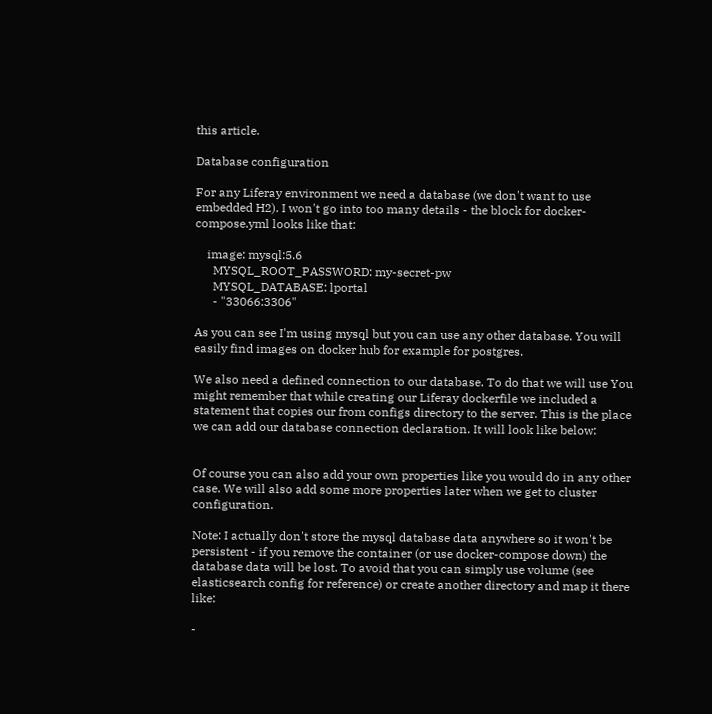this article.

Database configuration

For any Liferay environment we need a database (we don't want to use embedded H2). I won't go into too many details - the block for docker-compose.yml looks like that:

    image: mysql:5.6
      MYSQL_ROOT_PASSWORD: my-secret-pw
      MYSQL_DATABASE: lportal
      - "33066:3306"

As you can see I'm using mysql but you can use any other database. You will easily find images on docker hub for example for postgres.

We also need a defined connection to our database. To do that we will use You might remember that while creating our Liferay dockerfile we included a statement that copies our from configs directory to the server. This is the place we can add our database connection declaration. It will look like below:


Of course you can also add your own properties like you would do in any other case. We will also add some more properties later when we get to cluster configuration.

Note: I actually don't store the mysql database data anywhere so it won't be persistent - if you remove the container (or use docker-compose down) the database data will be lost. To avoid that you can simply use volume (see elasticsearch config for reference) or create another directory and map it there like:

-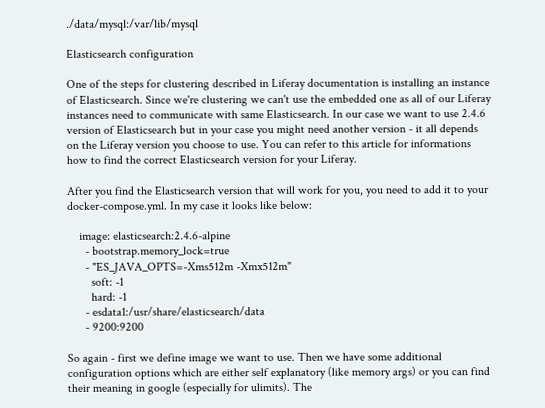./data/mysql:/var/lib/mysql

Elasticsearch configuration

One of the steps for clustering described in Liferay documentation is installing an instance of Elasticsearch. Since we're clustering we can't use the embedded one as all of our Liferay instances need to communicate with same Elasticsearch. In our case we want to use 2.4.6 version of Elasticsearch but in your case you might need another version - it all depends on the Liferay version you choose to use. You can refer to this article for informations how to find the correct Elasticsearch version for your Liferay.

After you find the Elasticsearch version that will work for you, you need to add it to your docker-compose.yml. In my case it looks like below:

    image: elasticsearch:2.4.6-alpine
      - bootstrap.memory_lock=true
      - "ES_JAVA_OPTS=-Xms512m -Xmx512m"
        soft: -1
        hard: -1
      - esdata1:/usr/share/elasticsearch/data
      - 9200:9200

So again - first we define image we want to use. Then we have some additional configuration options which are either self explanatory (like memory args) or you can find their meaning in google (especially for ulimits). The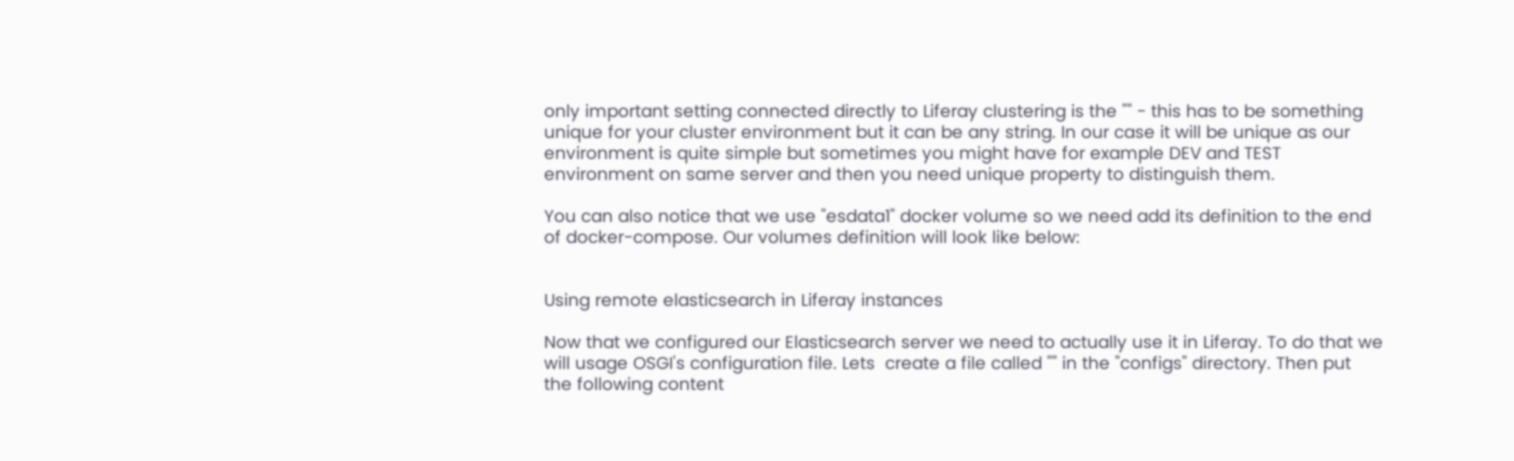only important setting connected directly to Liferay clustering is the "" - this has to be something unique for your cluster environment but it can be any string. In our case it will be unique as our environment is quite simple but sometimes you might have for example DEV and TEST environment on same server and then you need unique property to distinguish them.

You can also notice that we use "esdata1" docker volume so we need add its definition to the end of docker-compose. Our volumes definition will look like below:


Using remote elasticsearch in Liferay instances

Now that we configured our Elasticsearch server we need to actually use it in Liferay. To do that we will usage OSGI's configuration file. Lets  create a file called "" in the "configs" directory. Then put the following content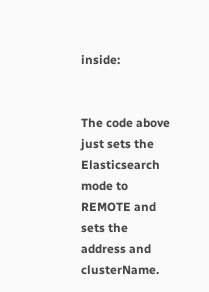inside:


The code above just sets the Elasticsearch mode to REMOTE and sets the address and clusterName.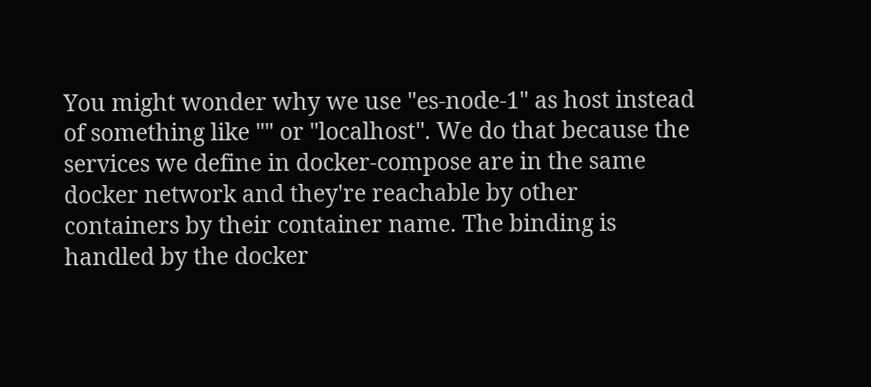You might wonder why we use "es-node-1" as host instead of something like "" or "localhost". We do that because the services we define in docker-compose are in the same docker network and they're reachable by other containers by their container name. The binding is handled by the docker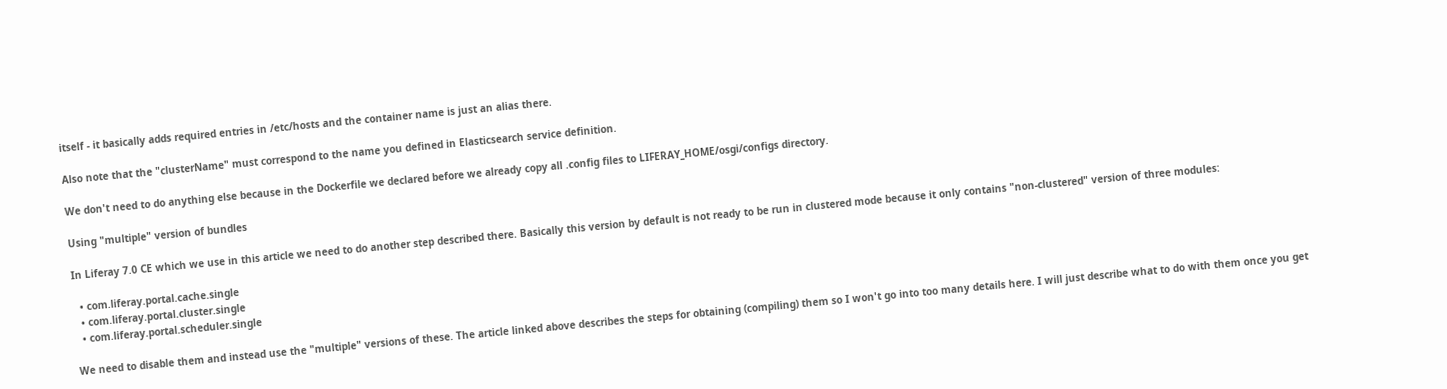itself - it basically adds required entries in /etc/hosts and the container name is just an alias there.

Also note that the "clusterName" must correspond to the name you defined in Elasticsearch service definition.

We don't need to do anything else because in the Dockerfile we declared before we already copy all .config files to LIFERAY_HOME/osgi/configs directory.

Using "multiple" version of bundles

In Liferay 7.0 CE which we use in this article we need to do another step described there. Basically this version by default is not ready to be run in clustered mode because it only contains "non-clustered" version of three modules:

  • com.liferay.portal.cache.single
  • com.liferay.portal.cluster.single
  • com.liferay.portal.scheduler.single

We need to disable them and instead use the "multiple" versions of these. The article linked above describes the steps for obtaining (compiling) them so I won't go into too many details here. I will just describe what to do with them once you get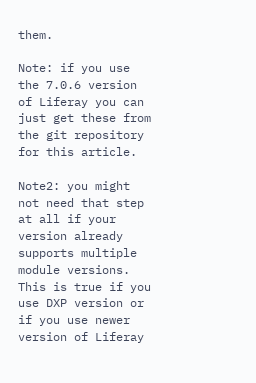them.

Note: if you use the 7.0.6 version of Liferay you can just get these from the git repository for this article.

Note2: you might not need that step at all if your version already supports multiple module versions. This is true if you use DXP version or if you use newer version of Liferay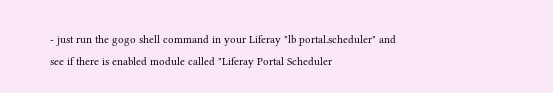- just run the gogo shell command in your Liferay "lb portal.scheduler" and see if there is enabled module called "Liferay Portal Scheduler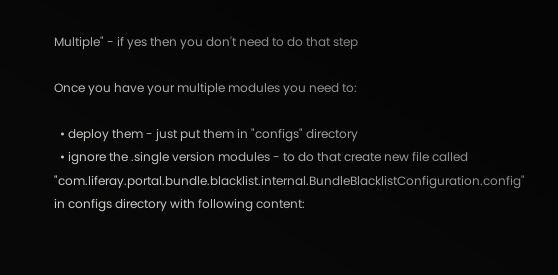Multiple" - if yes then you don't need to do that step

Once you have your multiple modules you need to:

  • deploy them - just put them in "configs" directory
  • ignore the .single version modules - to do that create new file called "com.liferay.portal.bundle.blacklist.internal.BundleBlacklistConfiguration.config" in configs directory with following content: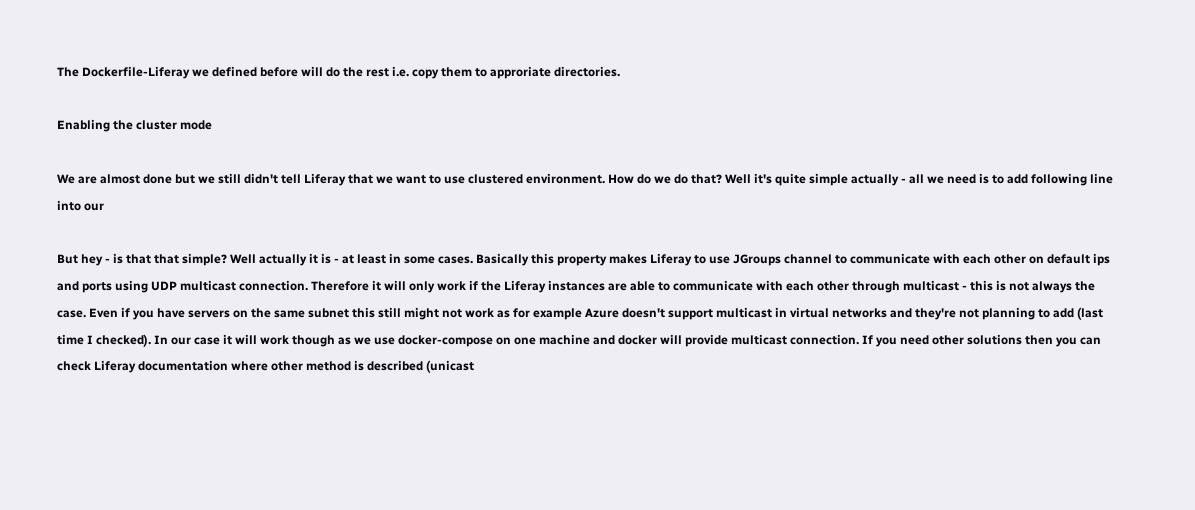The Dockerfile-Liferay we defined before will do the rest i.e. copy them to approriate directories.

Enabling the cluster mode

We are almost done but we still didn't tell Liferay that we want to use clustered environment. How do we do that? Well it's quite simple actually - all we need is to add following line into our

But hey - is that that simple? Well actually it is - at least in some cases. Basically this property makes Liferay to use JGroups channel to communicate with each other on default ips and ports using UDP multicast connection. Therefore it will only work if the Liferay instances are able to communicate with each other through multicast - this is not always the case. Even if you have servers on the same subnet this still might not work as for example Azure doesn't support multicast in virtual networks and they're not planning to add (last time I checked). In our case it will work though as we use docker-compose on one machine and docker will provide multicast connection. If you need other solutions then you can check Liferay documentation where other method is described (unicast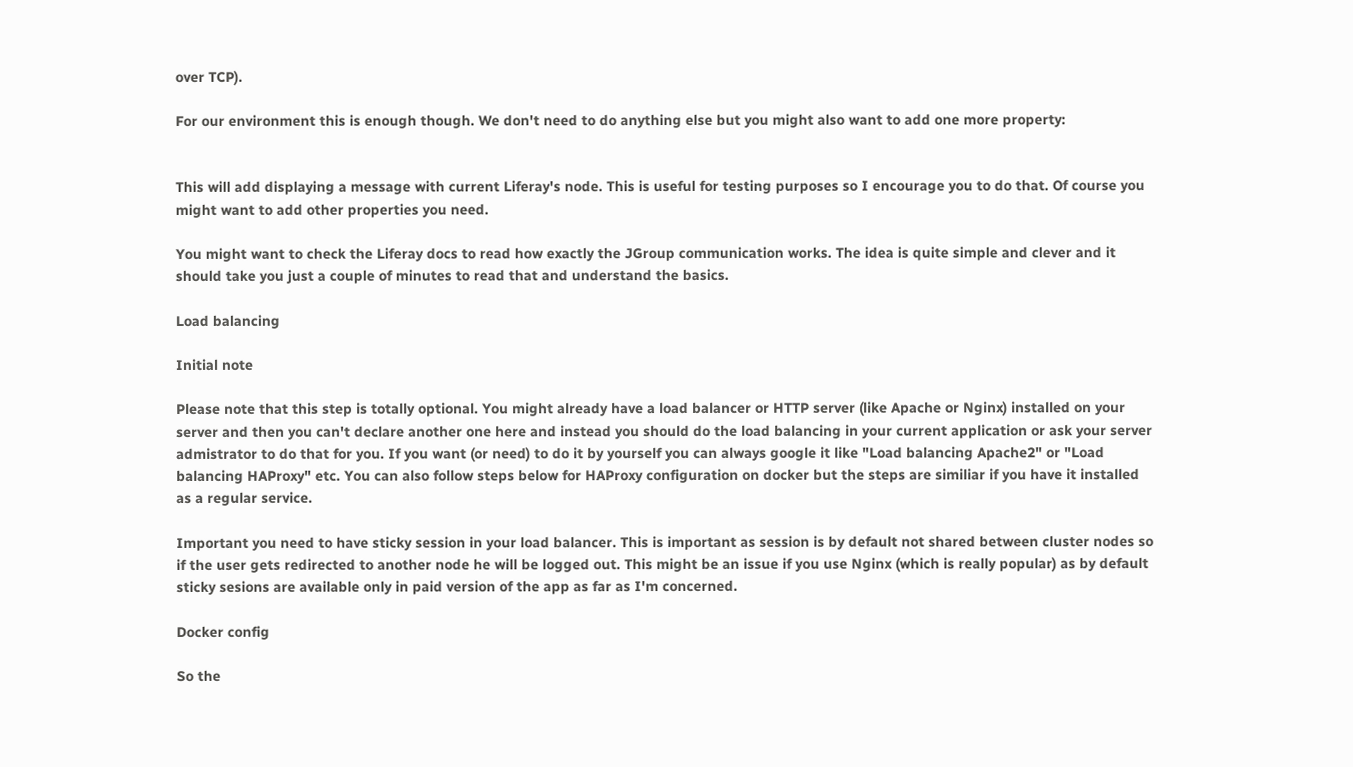over TCP).

For our environment this is enough though. We don't need to do anything else but you might also want to add one more property:


This will add displaying a message with current Liferay's node. This is useful for testing purposes so I encourage you to do that. Of course you might want to add other properties you need.

You might want to check the Liferay docs to read how exactly the JGroup communication works. The idea is quite simple and clever and it should take you just a couple of minutes to read that and understand the basics.

Load balancing

Initial note

Please note that this step is totally optional. You might already have a load balancer or HTTP server (like Apache or Nginx) installed on your server and then you can't declare another one here and instead you should do the load balancing in your current application or ask your server admistrator to do that for you. If you want (or need) to do it by yourself you can always google it like "Load balancing Apache2" or "Load balancing HAProxy" etc. You can also follow steps below for HAProxy configuration on docker but the steps are similiar if you have it installed as a regular service.

Important you need to have sticky session in your load balancer. This is important as session is by default not shared between cluster nodes so if the user gets redirected to another node he will be logged out. This might be an issue if you use Nginx (which is really popular) as by default sticky sesions are available only in paid version of the app as far as I'm concerned.

Docker config

So the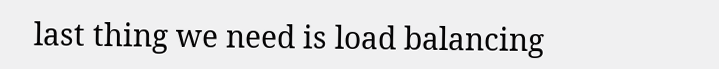last thing we need is load balancing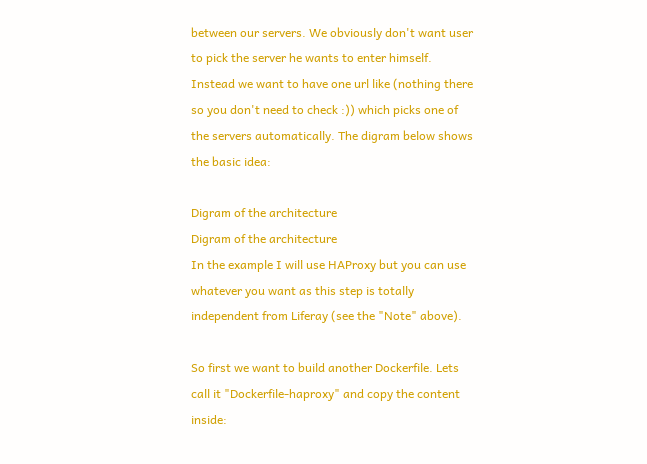between our servers. We obviously don't want user to pick the server he wants to enter himself. Instead we want to have one url like (nothing there so you don't need to check :)) which picks one of the servers automatically. The digram below shows the basic idea:

Digram of the architecture
Digram of the architecture
In the example I will use HAProxy but you can use whatever you want as this step is totally independent from Liferay (see the "Note" above).

So first we want to build another Dockerfile. Lets call it "Dockerfile-haproxy" and copy the content inside: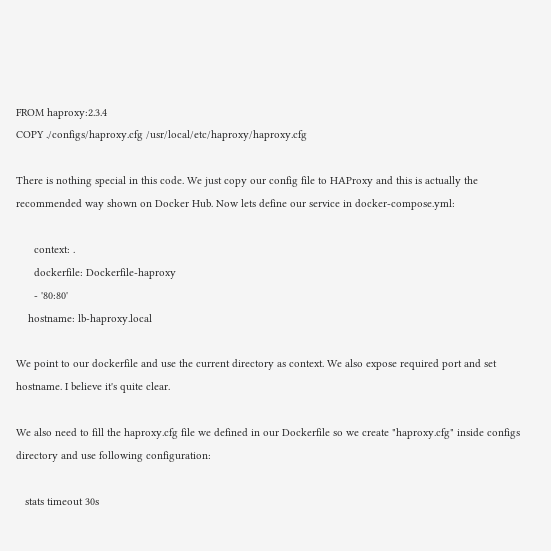FROM haproxy:2.3.4
COPY ./configs/haproxy.cfg /usr/local/etc/haproxy/haproxy.cfg

There is nothing special in this code. We just copy our config file to HAProxy and this is actually the recommended way shown on Docker Hub. Now lets define our service in docker-compose.yml:

      context: .
      dockerfile: Dockerfile-haproxy
      - '80:80'
    hostname: lb-haproxy.local

We point to our dockerfile and use the current directory as context. We also expose required port and set hostname. I believe it's quite clear.

We also need to fill the haproxy.cfg file we defined in our Dockerfile so we create "haproxy.cfg" inside configs directory and use following configuration:

   stats timeout 30s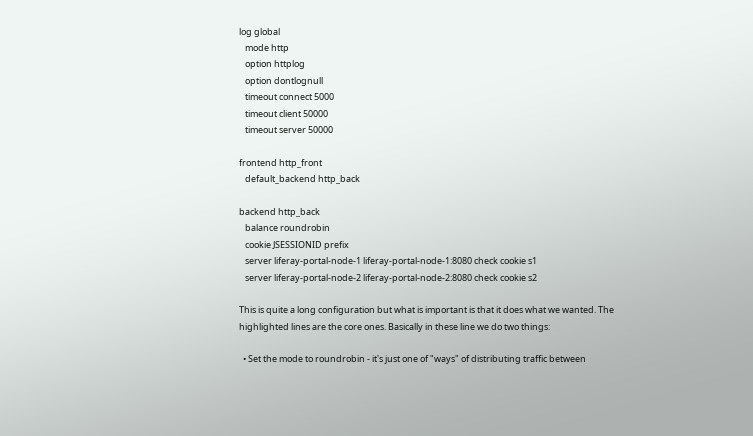log global
   mode http
   option httplog
   option dontlognull
   timeout connect 5000
   timeout client 50000
   timeout server 50000

frontend http_front
   default_backend http_back

backend http_back
   balance roundrobin
   cookie JSESSIONID prefix
   server liferay-portal-node-1 liferay-portal-node-1:8080 check cookie s1
   server liferay-portal-node-2 liferay-portal-node-2:8080 check cookie s2

This is quite a long configuration but what is important is that it does what we wanted. The highlighted lines are the core ones. Basically in these line we do two things:

  • Set the mode to roundrobin - it's just one of "ways" of distributing traffic between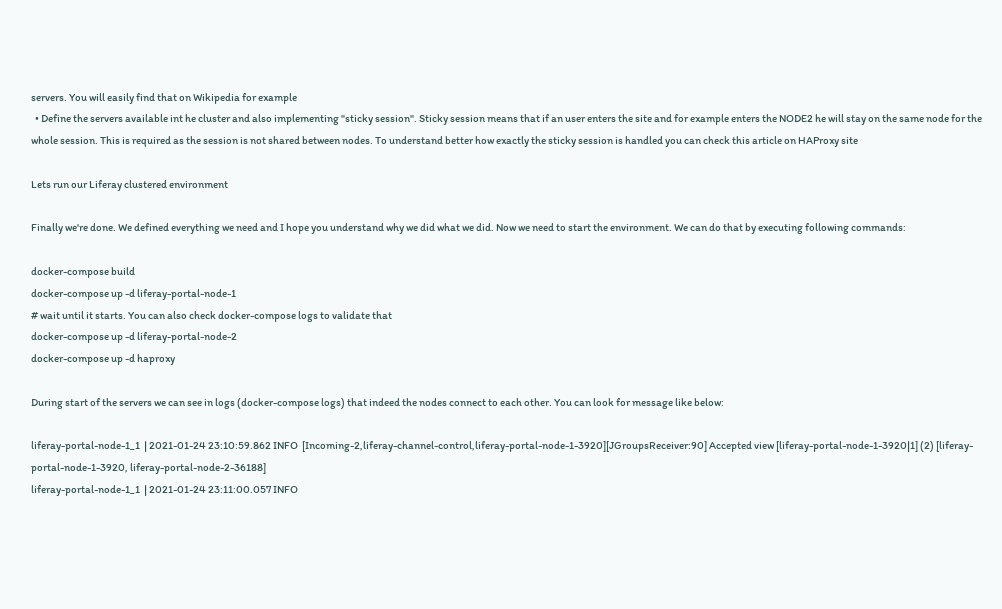servers. You will easily find that on Wikipedia for example
  • Define the servers available int he cluster and also implementing "sticky session". Sticky session means that if an user enters the site and for example enters the NODE2 he will stay on the same node for the whole session. This is required as the session is not shared between nodes. To understand better how exactly the sticky session is handled you can check this article on HAProxy site

Lets run our Liferay clustered environment

Finally we're done. We defined everything we need and I hope you understand why we did what we did. Now we need to start the environment. We can do that by executing following commands:

docker-compose build
docker-compose up -d liferay-portal-node-1
# wait until it starts. You can also check docker-compose logs to validate that
docker-compose up -d liferay-portal-node-2
docker-compose up -d haproxy

During start of the servers we can see in logs (docker-compose logs) that indeed the nodes connect to each other. You can look for message like below:

liferay-portal-node-1_1  | 2021-01-24 23:10:59.862 INFO  [Incoming-2,liferay-channel-control,liferay-portal-node-1-3920][JGroupsReceiver:90] Accepted view [liferay-portal-node-1-3920|1] (2) [liferay-portal-node-1-3920, liferay-portal-node-2-36188]
liferay-portal-node-1_1  | 2021-01-24 23:11:00.057 INFO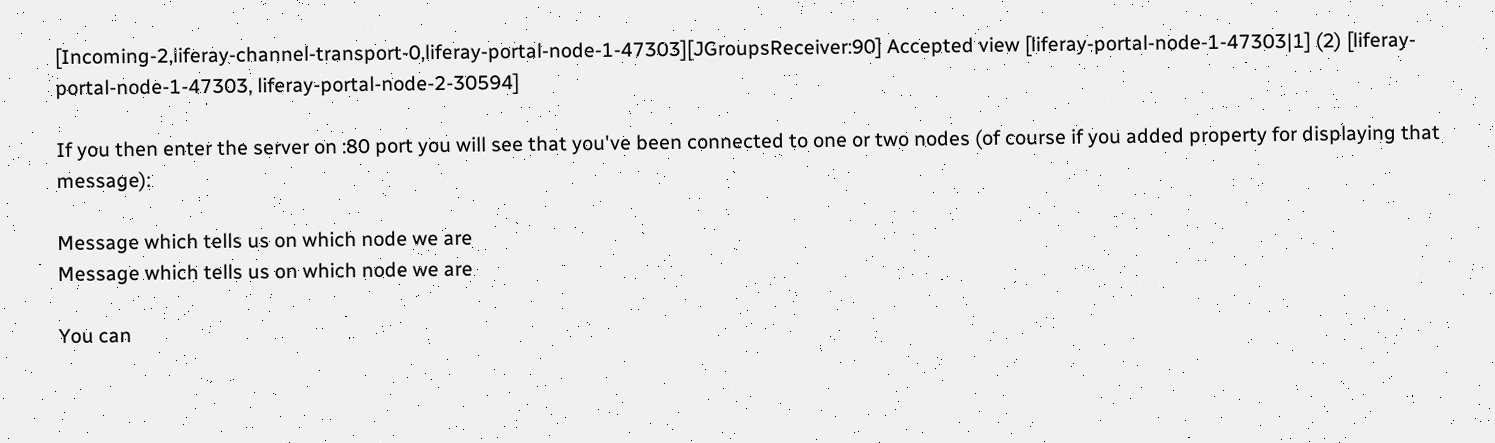[Incoming-2,liferay-channel-transport-0,liferay-portal-node-1-47303][JGroupsReceiver:90] Accepted view [liferay-portal-node-1-47303|1] (2) [liferay-portal-node-1-47303, liferay-portal-node-2-30594]

If you then enter the server on :80 port you will see that you've been connected to one or two nodes (of course if you added property for displaying that message):

Message which tells us on which node we are
Message which tells us on which node we are

You can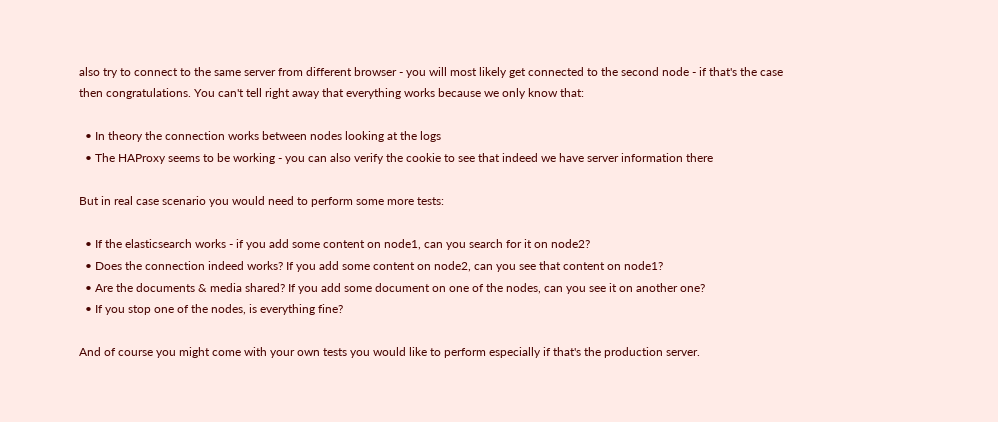also try to connect to the same server from different browser - you will most likely get connected to the second node - if that's the case then congratulations. You can't tell right away that everything works because we only know that:

  • In theory the connection works between nodes looking at the logs
  • The HAProxy seems to be working - you can also verify the cookie to see that indeed we have server information there

But in real case scenario you would need to perform some more tests:

  • If the elasticsearch works - if you add some content on node1, can you search for it on node2?
  • Does the connection indeed works? If you add some content on node2, can you see that content on node1?
  • Are the documents & media shared? If you add some document on one of the nodes, can you see it on another one?
  • If you stop one of the nodes, is everything fine?

And of course you might come with your own tests you would like to perform especially if that's the production server.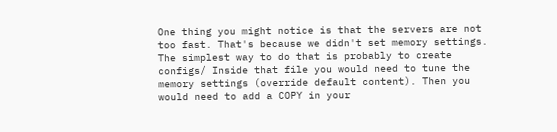One thing you might notice is that the servers are not too fast. That's because we didn't set memory settings. The simplest way to do that is probably to create configs/ Inside that file you would need to tune the memory settings (override default content). Then you would need to add a COPY in your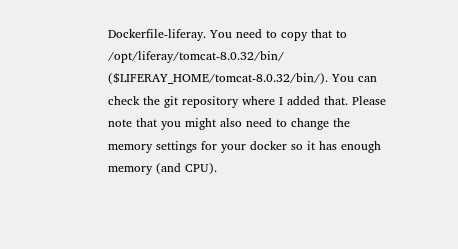Dockerfile-liferay. You need to copy that to /opt/liferay/tomcat-8.0.32/bin/ ($LIFERAY_HOME/tomcat-8.0.32/bin/). You can check the git repository where I added that. Please note that you might also need to change the memory settings for your docker so it has enough memory (and CPU).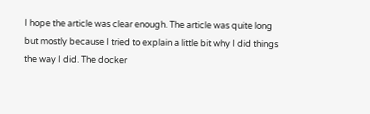I hope the article was clear enough. The article was quite long but mostly because I tried to explain a little bit why I did things the way I did. The docker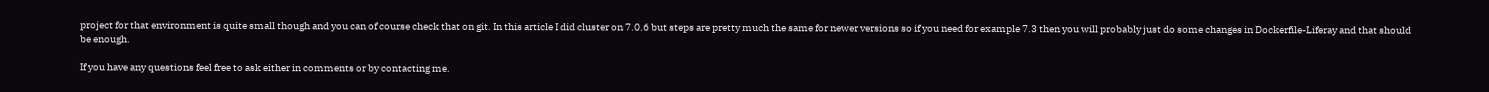project for that environment is quite small though and you can of course check that on git. In this article I did cluster on 7.0.6 but steps are pretty much the same for newer versions so if you need for example 7.3 then you will probably just do some changes in Dockerfile-Liferay and that should be enough.

If you have any questions feel free to ask either in comments or by contacting me.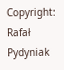Copyright: Rafał Pydyniak